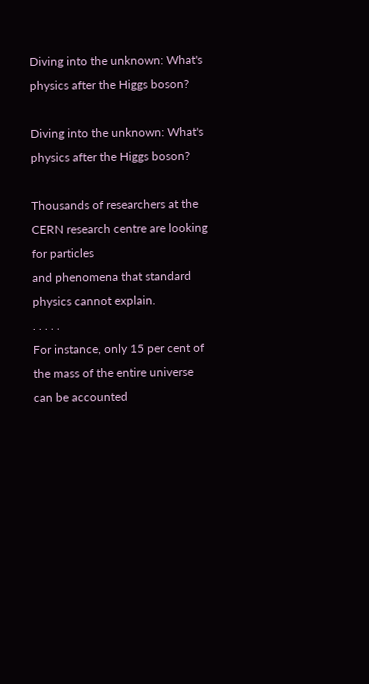Diving into the unknown: What's physics after the Higgs boson?

Diving into the unknown: What's physics after the Higgs boson?

Thousands of researchers at the CERN research centre are looking for particles
and phenomena that standard physics cannot explain.
. . . . .
For instance, only 15 per cent of the mass of the entire universe can be accounted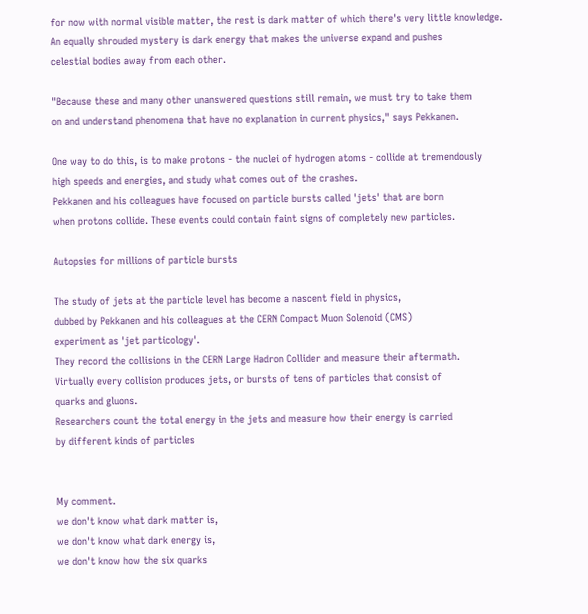for now with normal visible matter, the rest is dark matter of which there's very little knowledge.
An equally shrouded mystery is dark energy that makes the universe expand and pushes
celestial bodies away from each other.

"Because these and many other unanswered questions still remain, we must try to take them
on and understand phenomena that have no explanation in current physics," says Pekkanen.

One way to do this, is to make protons - the nuclei of hydrogen atoms - collide at tremendously
high speeds and energies, and study what comes out of the crashes.
Pekkanen and his colleagues have focused on particle bursts called 'jets' that are born
when protons collide. These events could contain faint signs of completely new particles.

Autopsies for millions of particle bursts

The study of jets at the particle level has become a nascent field in physics,
dubbed by Pekkanen and his colleagues at the CERN Compact Muon Solenoid (CMS)
experiment as 'jet particology'.
They record the collisions in the CERN Large Hadron Collider and measure their aftermath.
Virtually every collision produces jets, or bursts of tens of particles that consist of
quarks and gluons.
Researchers count the total energy in the jets and measure how their energy is carried
by different kinds of particles


My comment.
we don't know what dark matter is,
we don't know what dark energy is,
we don't know how the six quarks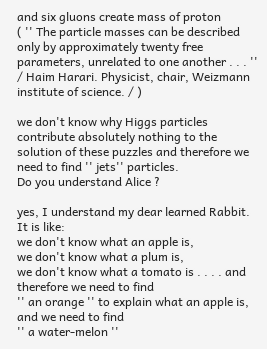and six gluons create mass of proton
( '' The particle masses can be described only by approximately twenty free
parameters, unrelated to one another . . . ''
/ Haim Harari. Physicist, chair, Weizmann institute of science. / )

we don't know why Higgs particles contribute absolutely nothing to the
solution of these puzzles and therefore we need to find '' jets'' particles.
Do you understand Alice ?

yes, I understand my dear learned Rabbit.
It is like:
we don't know what an apple is,
we don't know what a plum is,
we don't know what a tomato is . . . . and therefore we need to find
'' an orange '' to explain what an apple is, and we need to find
'' a water-melon ''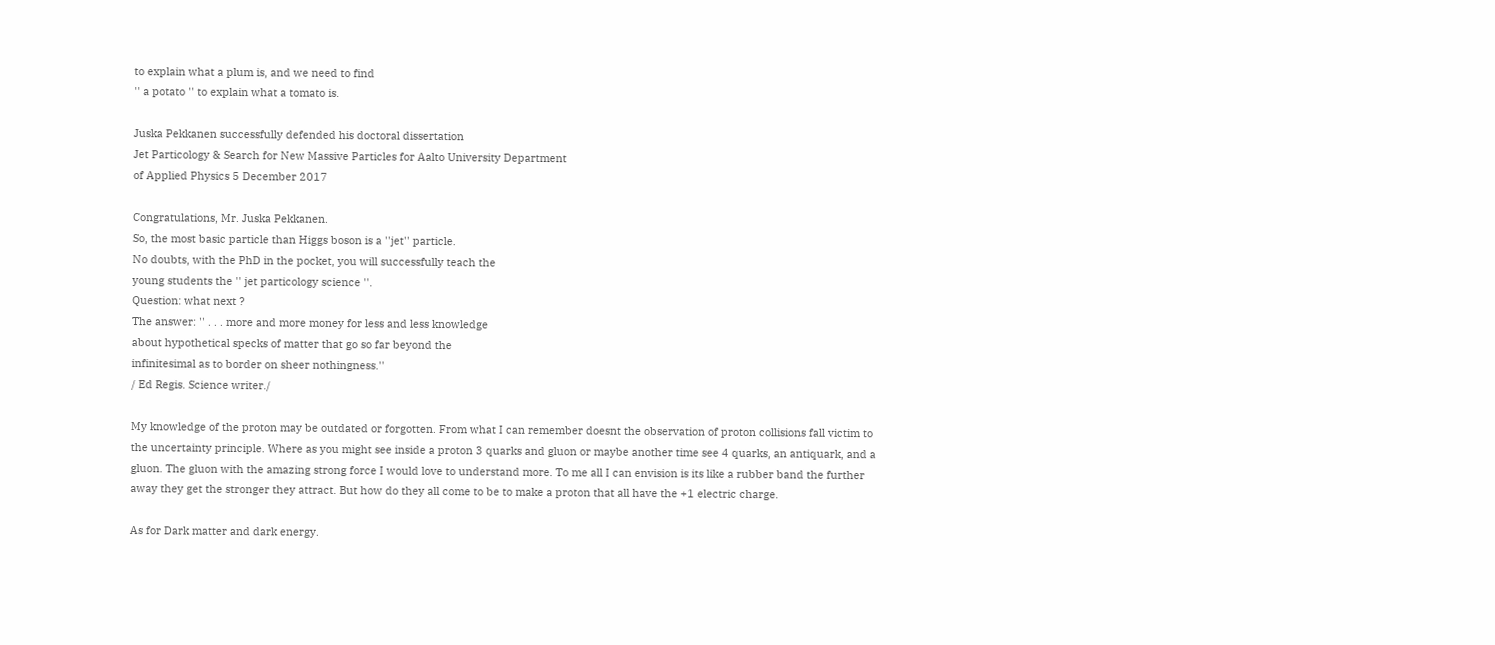to explain what a plum is, and we need to find
'' a potato '' to explain what a tomato is.

Juska Pekkanen successfully defended his doctoral dissertation
Jet Particology & Search for New Massive Particles for Aalto University Department
of Applied Physics 5 December 2017

Congratulations, Mr. Juska Pekkanen.
So, the most basic particle than Higgs boson is a ''jet'' particle.
No doubts, with the PhD in the pocket, you will successfully teach the
young students the '' jet particology science ''.
Question: what next ?
The answer: '' . . . more and more money for less and less knowledge
about hypothetical specks of matter that go so far beyond the
infinitesimal as to border on sheer nothingness.''
/ Ed Regis. Science writer./

My knowledge of the proton may be outdated or forgotten. From what I can remember doesnt the observation of proton collisions fall victim to the uncertainty principle. Where as you might see inside a proton 3 quarks and gluon or maybe another time see 4 quarks, an antiquark, and a gluon. The gluon with the amazing strong force I would love to understand more. To me all I can envision is its like a rubber band the further away they get the stronger they attract. But how do they all come to be to make a proton that all have the +1 electric charge.

As for Dark matter and dark energy.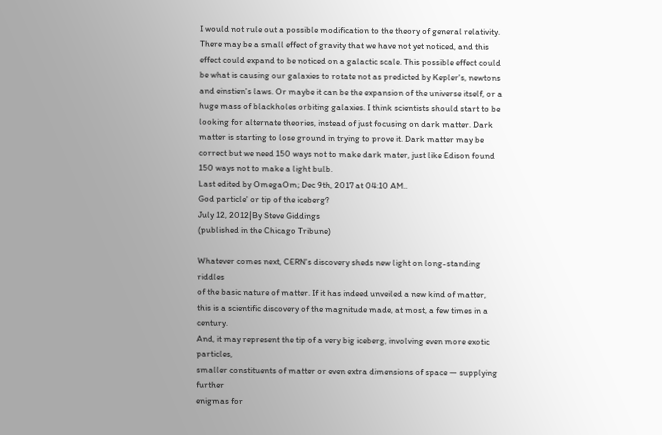I would not rule out a possible modification to the theory of general relativity. There may be a small effect of gravity that we have not yet noticed, and this effect could expand to be noticed on a galactic scale. This possible effect could be what is causing our galaxies to rotate not as predicted by Kepler's, newtons and einstien's laws. Or maybe it can be the expansion of the universe itself, or a huge mass of blackholes orbiting galaxies. I think scientists should start to be looking for alternate theories, instead of just focusing on dark matter. Dark matter is starting to lose ground in trying to prove it. Dark matter may be correct but we need 150 ways not to make dark mater, just like Edison found 150 ways not to make a light bulb.
Last edited by OmegaOm; Dec 9th, 2017 at 04:10 AM..
God particle' or tip of the iceberg?
July 12, 2012|By Steve Giddings
(published in the Chicago Tribune)

Whatever comes next, CERN's discovery sheds new light on long-standing riddles
of the basic nature of matter. If it has indeed unveiled a new kind of matter,
this is a scientific discovery of the magnitude made, at most, a few times in a century.
And, it may represent the tip of a very big iceberg, involving even more exotic particles,
smaller constituents of matter or even extra dimensions of space — supplying further
enigmas for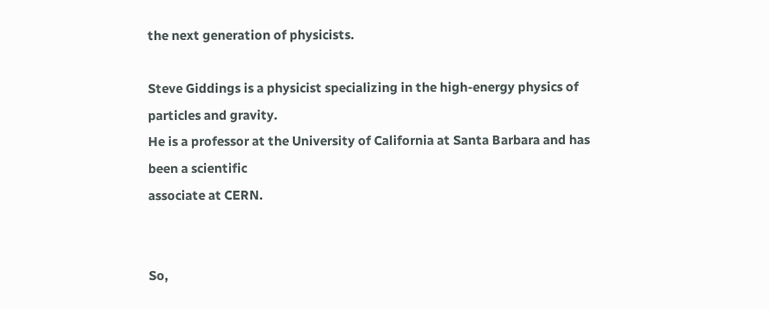the next generation of physicists.

Steve Giddings is a physicist specializing in the high-energy physics of particles and gravity.
He is a professor at the University of California at Santa Barbara and has been a scientific
associate at CERN.


So,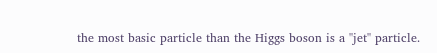the most basic particle than the Higgs boson is a ''jet'' particle.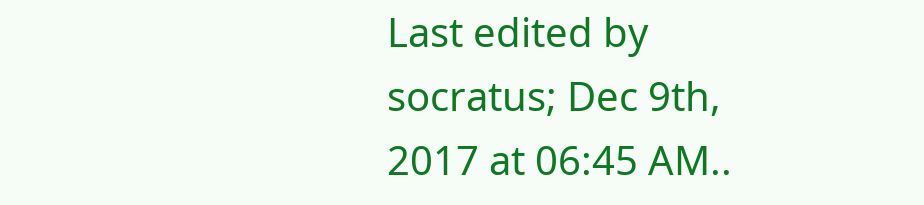Last edited by socratus; Dec 9th, 2017 at 06:45 AM..